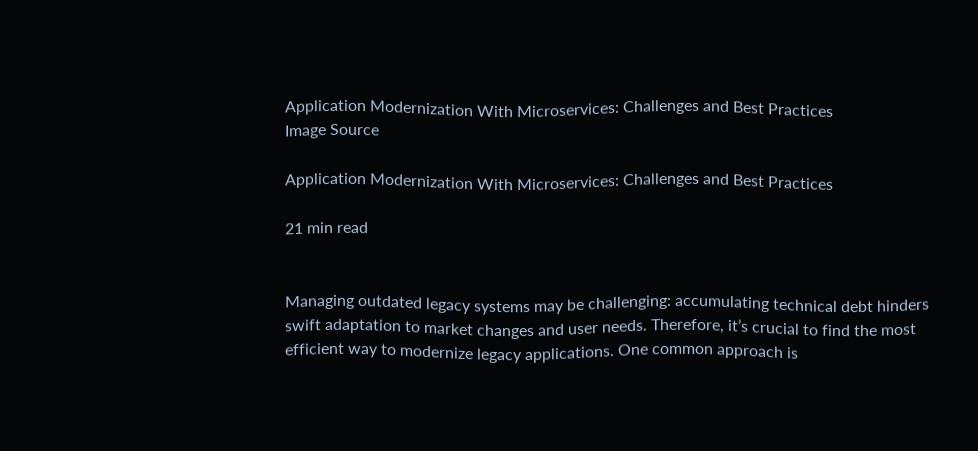Application Modernization With Microservices: Challenges and Best Practices
Image Source

Application Modernization With Microservices: Challenges and Best Practices

21 min read


Managing outdated legacy systems may be challenging: accumulating technical debt hinders swift adaptation to market changes and user needs. Therefore, it’s crucial to find the most efficient way to modernize legacy applications. One common approach is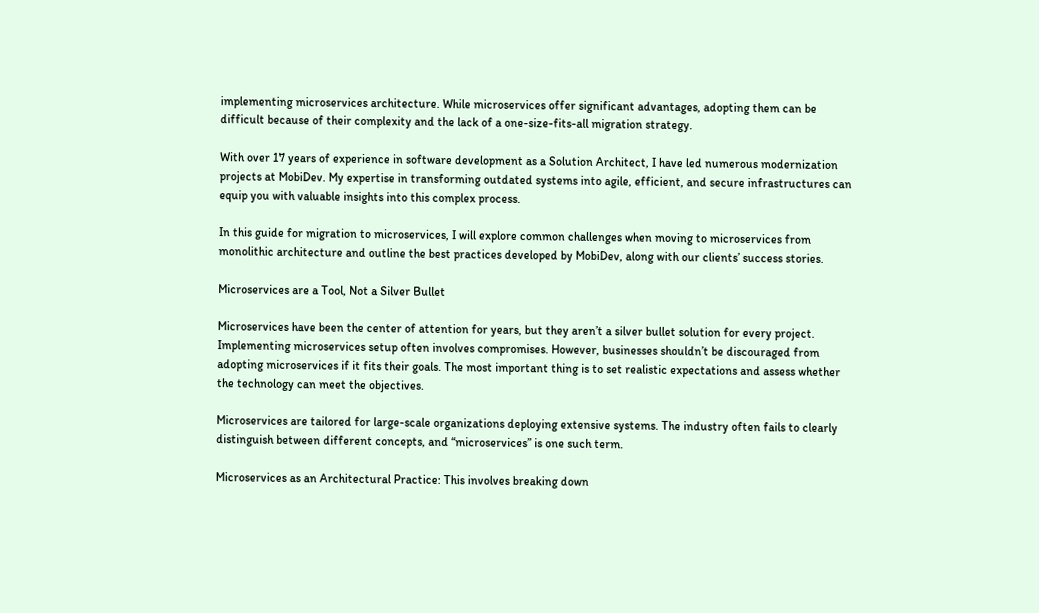implementing microservices architecture. While microservices offer significant advantages, adopting them can be difficult because of their complexity and the lack of a one-size-fits-all migration strategy.

With over 17 years of experience in software development as a Solution Architect, I have led numerous modernization projects at MobiDev. My expertise in transforming outdated systems into agile, efficient, and secure infrastructures can equip you with valuable insights into this complex process.

In this guide for migration to microservices, I will explore common challenges when moving to microservices from monolithic architecture and outline the best practices developed by MobiDev, along with our clients’ success stories.

Microservices are a Tool, Not a Silver Bullet

Microservices have been the center of attention for years, but they aren’t a silver bullet solution for every project. Implementing microservices setup often involves compromises. However, businesses shouldn’t be discouraged from adopting microservices if it fits their goals. The most important thing is to set realistic expectations and assess whether the technology can meet the objectives.

Microservices are tailored for large-scale organizations deploying extensive systems. The industry often fails to clearly distinguish between different concepts, and “microservices” is one such term.

Microservices as an Architectural Practice: This involves breaking down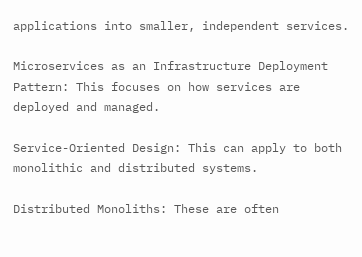applications into smaller, independent services.

Microservices as an Infrastructure Deployment Pattern: This focuses on how services are deployed and managed.

Service-Oriented Design: This can apply to both monolithic and distributed systems.

Distributed Monoliths: These are often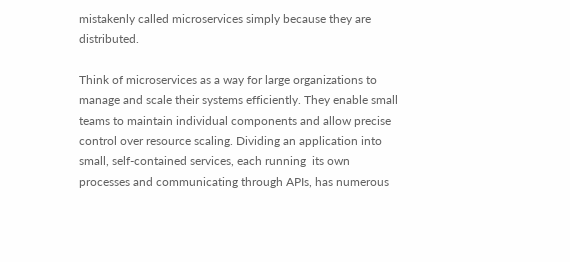mistakenly called microservices simply because they are distributed.

Think of microservices as a way for large organizations to manage and scale their systems efficiently. They enable small teams to maintain individual components and allow precise control over resource scaling. Dividing an application into small, self-contained services, each running  its own processes and communicating through APIs, has numerous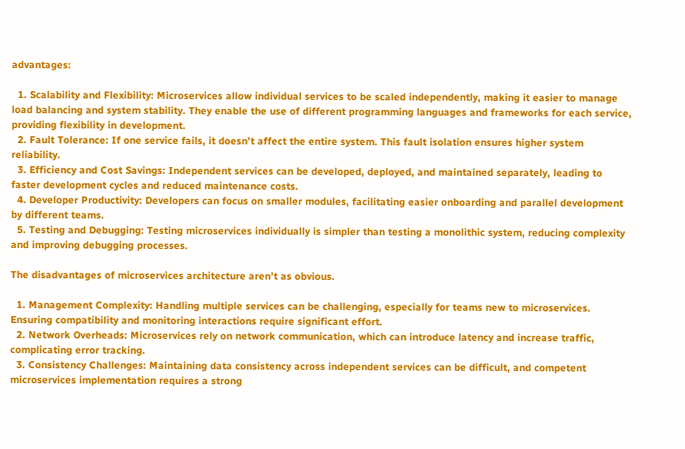advantages:

  1. Scalability and Flexibility: Microservices allow individual services to be scaled independently, making it easier to manage load balancing and system stability. They enable the use of different programming languages and frameworks for each service, providing flexibility in development.
  2. Fault Tolerance: If one service fails, it doesn’t affect the entire system. This fault isolation ensures higher system reliability.
  3. Efficiency and Cost Savings: Independent services can be developed, deployed, and maintained separately, leading to faster development cycles and reduced maintenance costs.
  4. Developer Productivity: Developers can focus on smaller modules, facilitating easier onboarding and parallel development by different teams.
  5. Testing and Debugging: Testing microservices individually is simpler than testing a monolithic system, reducing complexity and improving debugging processes.

The disadvantages of microservices architecture aren’t as obvious.

  1. Management Complexity: Handling multiple services can be challenging, especially for teams new to microservices. Ensuring compatibility and monitoring interactions require significant effort.
  2. Network Overheads: Microservices rely on network communication, which can introduce latency and increase traffic, complicating error tracking.
  3. Consistency Challenges: Maintaining data consistency across independent services can be difficult, and competent microservices implementation requires a strong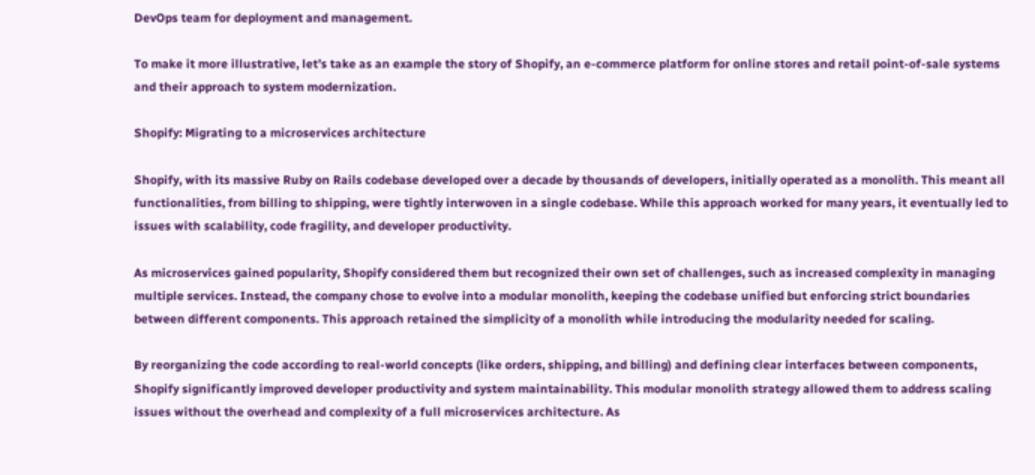DevOps team for deployment and management.

To make it more illustrative, let’s take as an example the story of Shopify, an e-commerce platform for online stores and retail point-of-sale systems and their approach to system modernization.

Shopify: Migrating to a microservices architecture

Shopify, with its massive Ruby on Rails codebase developed over a decade by thousands of developers, initially operated as a monolith. This meant all functionalities, from billing to shipping, were tightly interwoven in a single codebase. While this approach worked for many years, it eventually led to issues with scalability, code fragility, and developer productivity.

As microservices gained popularity, Shopify considered them but recognized their own set of challenges, such as increased complexity in managing multiple services. Instead, the company chose to evolve into a modular monolith, keeping the codebase unified but enforcing strict boundaries between different components. This approach retained the simplicity of a monolith while introducing the modularity needed for scaling.

By reorganizing the code according to real-world concepts (like orders, shipping, and billing) and defining clear interfaces between components, Shopify significantly improved developer productivity and system maintainability. This modular monolith strategy allowed them to address scaling issues without the overhead and complexity of a full microservices architecture. As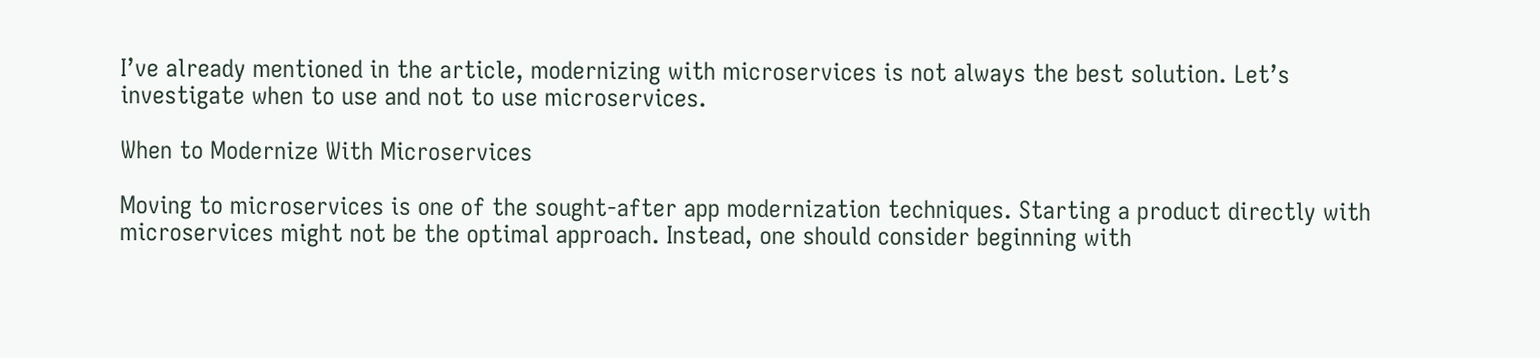I’ve already mentioned in the article, modernizing with microservices is not always the best solution. Let’s investigate when to use and not to use microservices.

When to Modernize With Microservices

Moving to microservices is one of the sought-after app modernization techniques. Starting a product directly with microservices might not be the optimal approach. Instead, one should consider beginning with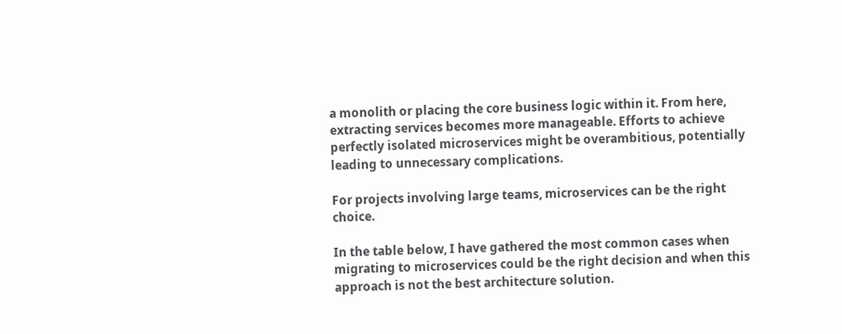a monolith or placing the core business logic within it. From here, extracting services becomes more manageable. Efforts to achieve perfectly isolated microservices might be overambitious, potentially leading to unnecessary complications.

For projects involving large teams, microservices can be the right choice.

In the table below, I have gathered the most common cases when migrating to microservices could be the right decision and when this approach is not the best architecture solution.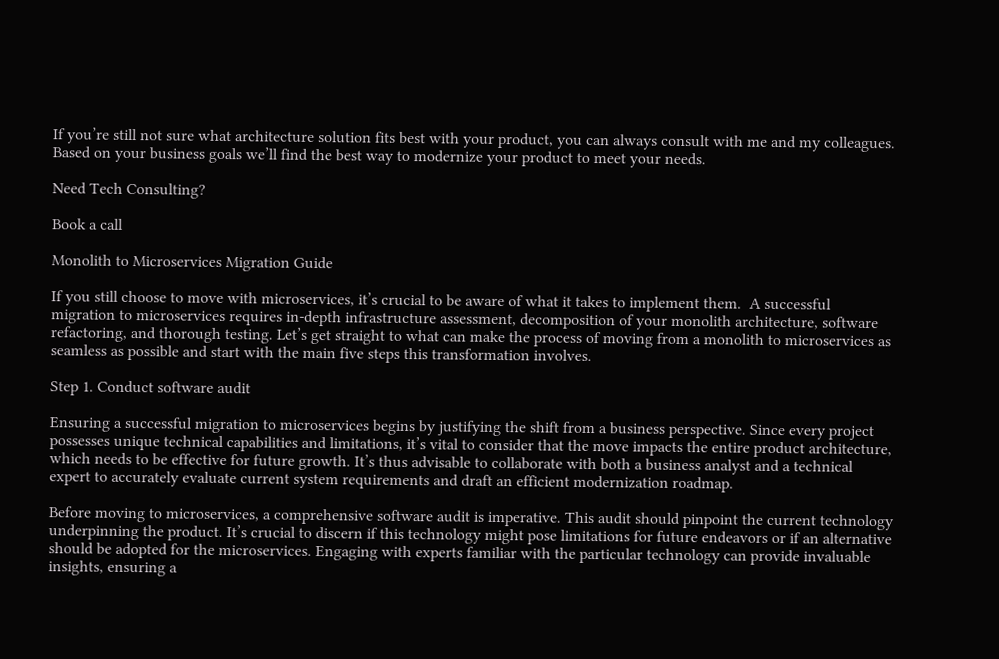If you’re still not sure what architecture solution fits best with your product, you can always consult with me and my colleagues. Based on your business goals we’ll find the best way to modernize your product to meet your needs.

Need Tech Consulting?

Book a call

Monolith to Microservices Migration Guide

If you still choose to move with microservices, it’s crucial to be aware of what it takes to implement them.  A successful migration to microservices requires in-depth infrastructure assessment, decomposition of your monolith architecture, software refactoring, and thorough testing. Let’s get straight to what can make the process of moving from a monolith to microservices as seamless as possible and start with the main five steps this transformation involves.

Step 1. Conduct software audit

Ensuring a successful migration to microservices begins by justifying the shift from a business perspective. Since every project possesses unique technical capabilities and limitations, it’s vital to consider that the move impacts the entire product architecture, which needs to be effective for future growth. It’s thus advisable to collaborate with both a business analyst and a technical expert to accurately evaluate current system requirements and draft an efficient modernization roadmap.

Before moving to microservices, a comprehensive software audit is imperative. This audit should pinpoint the current technology underpinning the product. It’s crucial to discern if this technology might pose limitations for future endeavors or if an alternative should be adopted for the microservices. Engaging with experts familiar with the particular technology can provide invaluable insights, ensuring a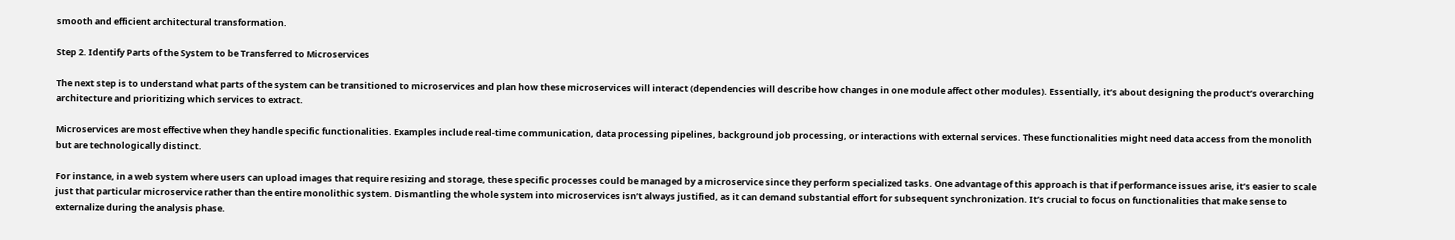smooth and efficient architectural transformation.

Step 2. Identify Parts of the System to be Transferred to Microservices

The next step is to understand what parts of the system can be transitioned to microservices and plan how these microservices will interact (dependencies will describe how changes in one module affect other modules). Essentially, it’s about designing the product’s overarching architecture and prioritizing which services to extract.

Microservices are most effective when they handle specific functionalities. Examples include real-time communication, data processing pipelines, background job processing, or interactions with external services. These functionalities might need data access from the monolith but are technologically distinct.

For instance, in a web system where users can upload images that require resizing and storage, these specific processes could be managed by a microservice since they perform specialized tasks. One advantage of this approach is that if performance issues arise, it’s easier to scale just that particular microservice rather than the entire monolithic system. Dismantling the whole system into microservices isn’t always justified, as it can demand substantial effort for subsequent synchronization. It’s crucial to focus on functionalities that make sense to externalize during the analysis phase.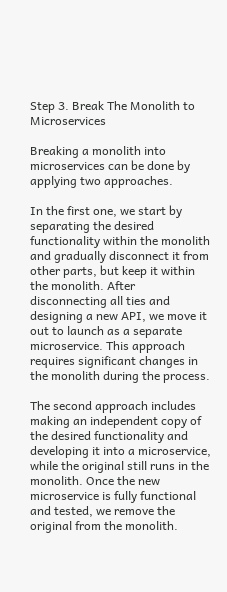Step 3. Break The Monolith to Microservices

Breaking a monolith into microservices can be done by applying two approaches.

In the first one, we start by separating the desired functionality within the monolith and gradually disconnect it from other parts, but keep it within the monolith. After disconnecting all ties and designing a new API, we move it out to launch as a separate microservice. This approach requires significant changes in the monolith during the process.

The second approach includes making an independent copy of the desired functionality and developing it into a microservice, while the original still runs in the monolith. Once the new microservice is fully functional and tested, we remove the original from the monolith.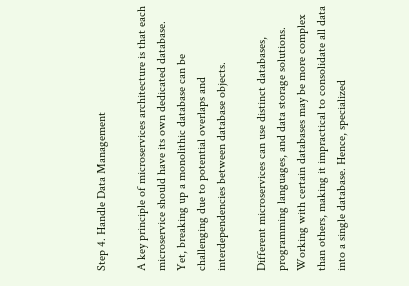Step 4. Handle Data Management

A key principle of microservices architecture is that each microservice should have its own dedicated database. Yet, breaking up a monolithic database can be challenging due to potential overlaps and interdependencies between database objects.

Different microservices can use distinct databases, programming languages, and data storage solutions. Working with certain databases may be more complex than others, making it impractical to consolidate all data into a single database. Hence, specialized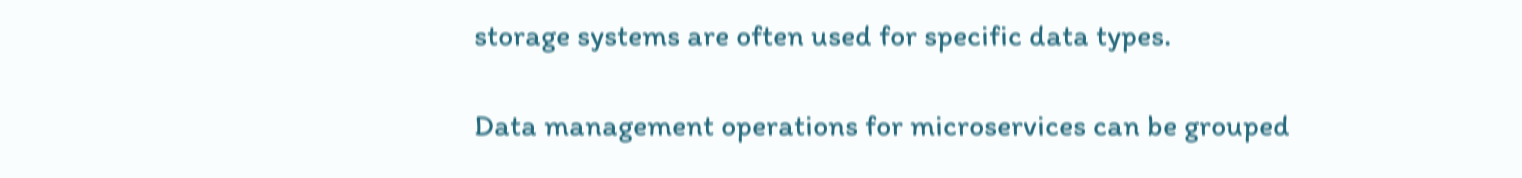storage systems are often used for specific data types.

Data management operations for microservices can be grouped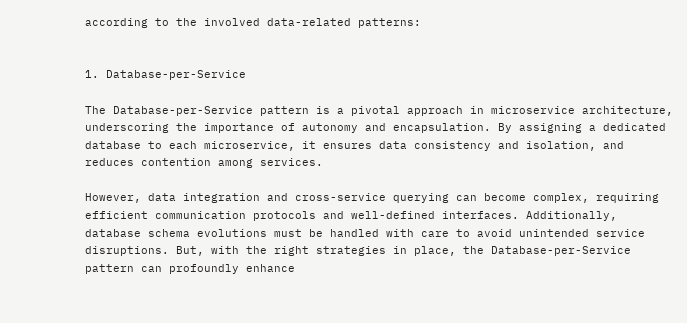according to the involved data-related patterns:


1. Database-per-Service

The Database-per-Service pattern is a pivotal approach in microservice architecture, underscoring the importance of autonomy and encapsulation. By assigning a dedicated database to each microservice, it ensures data consistency and isolation, and reduces contention among services.

However, data integration and cross-service querying can become complex, requiring efficient communication protocols and well-defined interfaces. Additionally, database schema evolutions must be handled with care to avoid unintended service disruptions. But, with the right strategies in place, the Database-per-Service pattern can profoundly enhance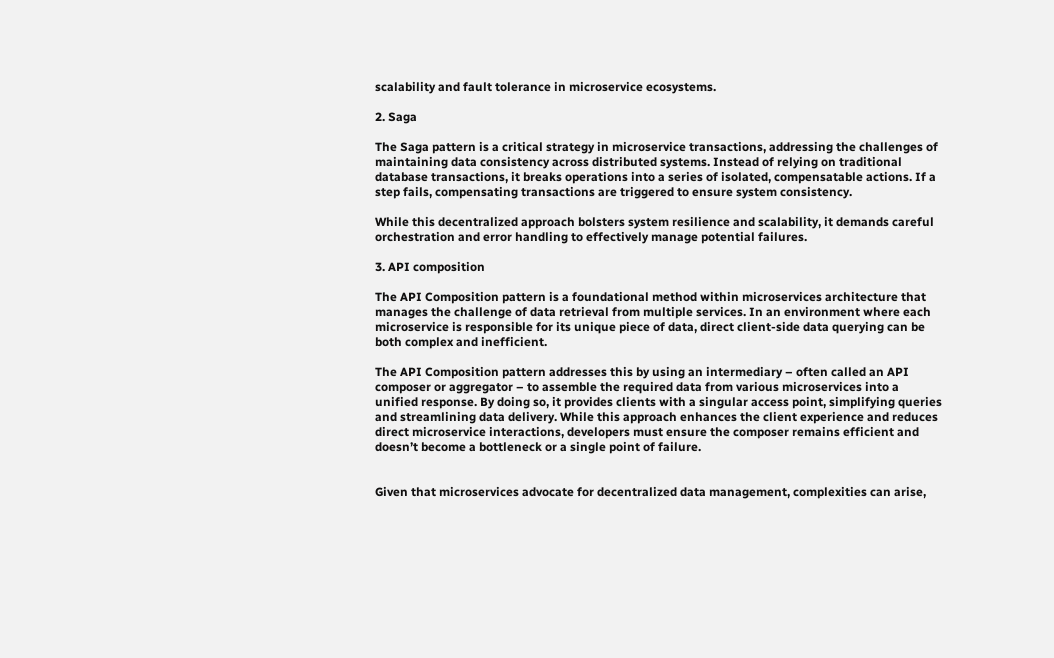scalability and fault tolerance in microservice ecosystems.

2. Saga

The Saga pattern is a critical strategy in microservice transactions, addressing the challenges of maintaining data consistency across distributed systems. Instead of relying on traditional database transactions, it breaks operations into a series of isolated, compensatable actions. If a step fails, compensating transactions are triggered to ensure system consistency.

While this decentralized approach bolsters system resilience and scalability, it demands careful orchestration and error handling to effectively manage potential failures.

3. API composition

The API Composition pattern is a foundational method within microservices architecture that manages the challenge of data retrieval from multiple services. In an environment where each microservice is responsible for its unique piece of data, direct client-side data querying can be both complex and inefficient.

The API Composition pattern addresses this by using an intermediary – often called an API composer or aggregator – to assemble the required data from various microservices into a unified response. By doing so, it provides clients with a singular access point, simplifying queries and streamlining data delivery. While this approach enhances the client experience and reduces direct microservice interactions, developers must ensure the composer remains efficient and doesn’t become a bottleneck or a single point of failure.


Given that microservices advocate for decentralized data management, complexities can arise,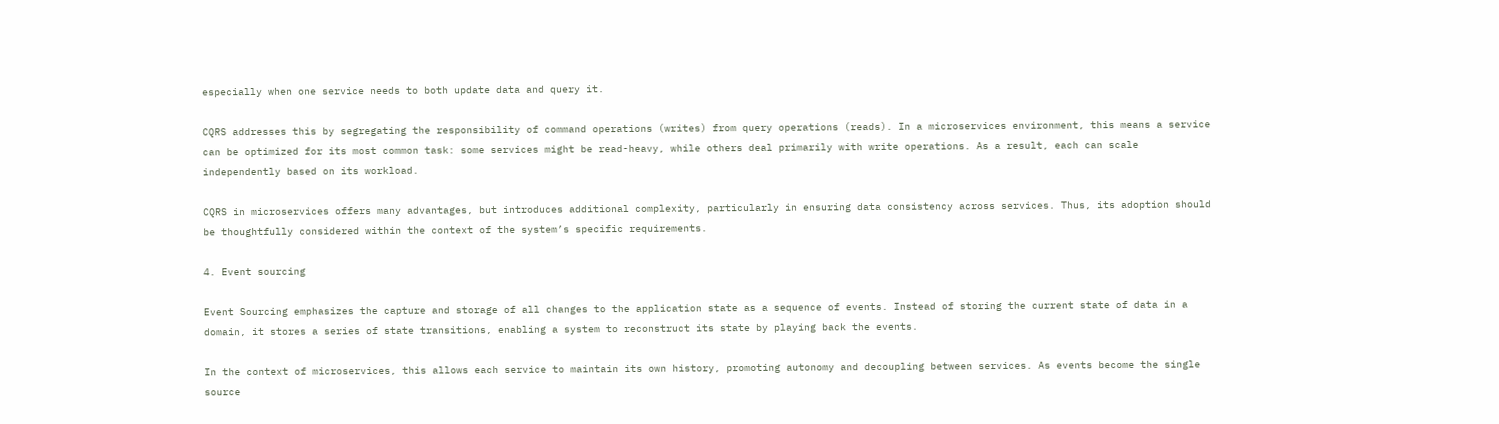especially when one service needs to both update data and query it.

CQRS addresses this by segregating the responsibility of command operations (writes) from query operations (reads). In a microservices environment, this means a service can be optimized for its most common task: some services might be read-heavy, while others deal primarily with write operations. As a result, each can scale independently based on its workload.

CQRS in microservices offers many advantages, but introduces additional complexity, particularly in ensuring data consistency across services. Thus, its adoption should be thoughtfully considered within the context of the system’s specific requirements.

4. Event sourcing

Event Sourcing emphasizes the capture and storage of all changes to the application state as a sequence of events. Instead of storing the current state of data in a domain, it stores a series of state transitions, enabling a system to reconstruct its state by playing back the events.

In the context of microservices, this allows each service to maintain its own history, promoting autonomy and decoupling between services. As events become the single source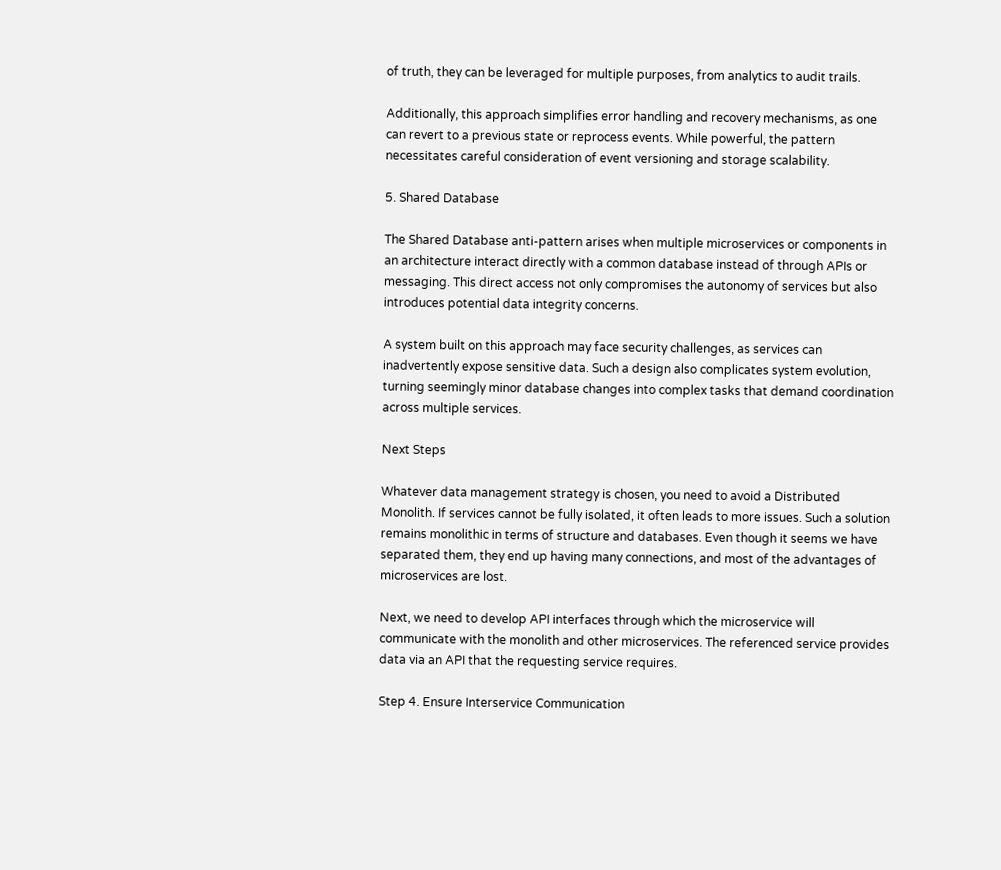of truth, they can be leveraged for multiple purposes, from analytics to audit trails.

Additionally, this approach simplifies error handling and recovery mechanisms, as one can revert to a previous state or reprocess events. While powerful, the pattern necessitates careful consideration of event versioning and storage scalability.

5. Shared Database

The Shared Database anti-pattern arises when multiple microservices or components in an architecture interact directly with a common database instead of through APIs or messaging. This direct access not only compromises the autonomy of services but also introduces potential data integrity concerns.

A system built on this approach may face security challenges, as services can inadvertently expose sensitive data. Such a design also complicates system evolution, turning seemingly minor database changes into complex tasks that demand coordination across multiple services.

Next Steps

Whatever data management strategy is chosen, you need to avoid a Distributed Monolith. If services cannot be fully isolated, it often leads to more issues. Such a solution remains monolithic in terms of structure and databases. Even though it seems we have separated them, they end up having many connections, and most of the advantages of microservices are lost.

Next, we need to develop API interfaces through which the microservice will communicate with the monolith and other microservices. The referenced service provides data via an API that the requesting service requires.

Step 4. Ensure Interservice Communication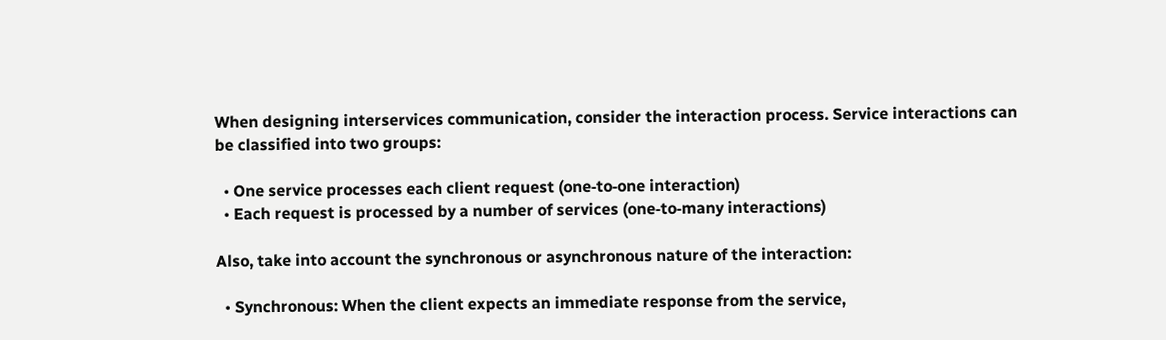When designing interservices communication, consider the interaction process. Service interactions can be classified into two groups:

  • One service processes each client request (one‑to‑one interaction)
  • Each request is processed by a number of services (one‑to‑many interactions)

Also, take into account the synchronous or asynchronous nature of the interaction:

  • Synchronous: When the client expects an immediate response from the service,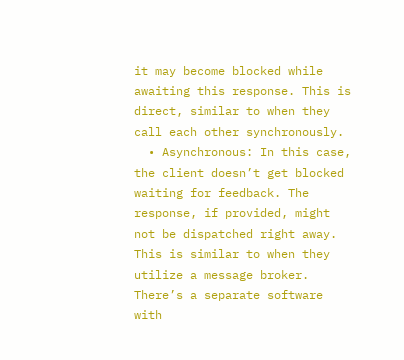it may become blocked while awaiting this response. This is direct, similar to when they call each other synchronously.
  • Asynchronous: In this case, the client doesn’t get blocked waiting for feedback. The response, if provided, might not be dispatched right away. This is similar to when they utilize a message broker. There’s a separate software with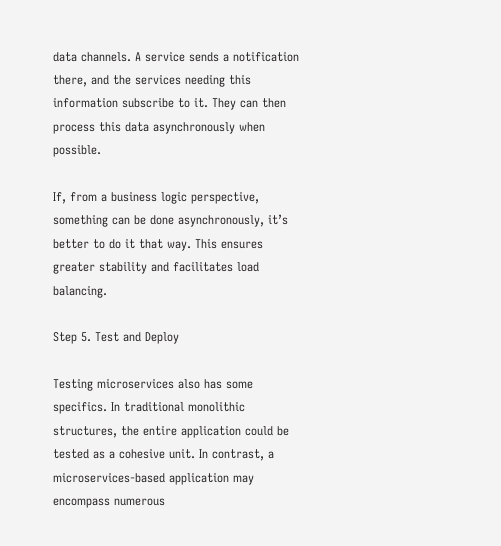data channels. A service sends a notification there, and the services needing this information subscribe to it. They can then process this data asynchronously when possible.

If, from a business logic perspective, something can be done asynchronously, it’s better to do it that way. This ensures greater stability and facilitates load balancing.

Step 5. Test and Deploy

Testing microservices also has some specifics. In traditional monolithic structures, the entire application could be tested as a cohesive unit. In contrast, a microservices-based application may encompass numerous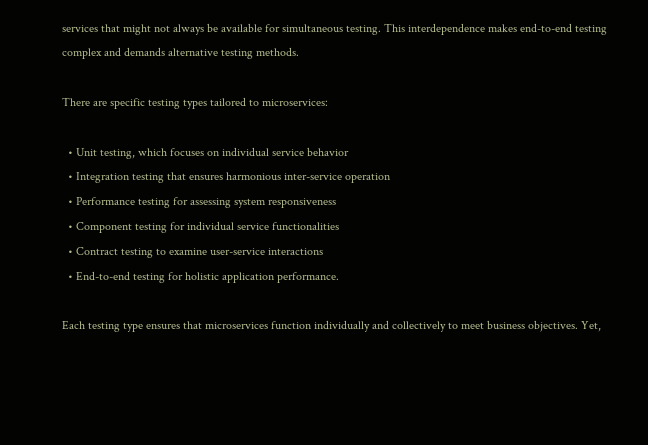services that might not always be available for simultaneous testing. This interdependence makes end-to-end testing complex and demands alternative testing methods.

There are specific testing types tailored to microservices:

  • Unit testing, which focuses on individual service behavior
  • Integration testing that ensures harmonious inter-service operation
  • Performance testing for assessing system responsiveness
  • Component testing for individual service functionalities
  • Contract testing to examine user-service interactions
  • End-to-end testing for holistic application performance.

Each testing type ensures that microservices function individually and collectively to meet business objectives. Yet,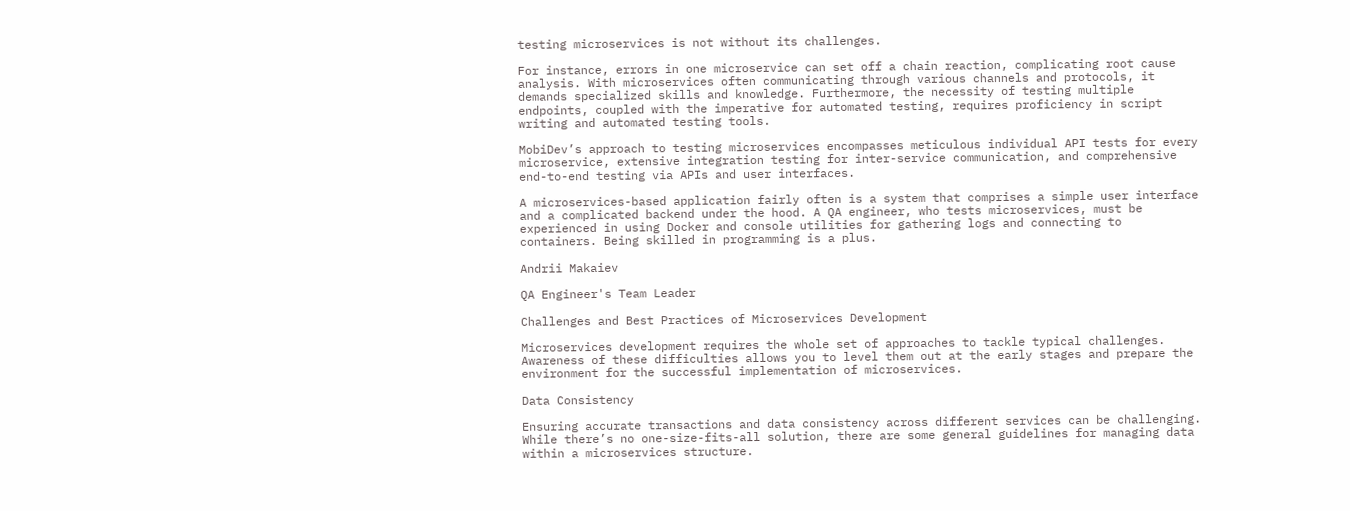testing microservices is not without its challenges.

For instance, errors in one microservice can set off a chain reaction, complicating root cause analysis. With microservices often communicating through various channels and protocols, it demands specialized skills and knowledge. Furthermore, the necessity of testing multiple endpoints, coupled with the imperative for automated testing, requires proficiency in script writing and automated testing tools.

MobiDev’s approach to testing microservices encompasses meticulous individual API tests for every microservice, extensive integration testing for inter-service communication, and comprehensive end-to-end testing via APIs and user interfaces.

A microservices-based application fairly often is a system that comprises a simple user interface and a complicated backend under the hood. A QA engineer, who tests microservices, must be experienced in using Docker and console utilities for gathering logs and connecting to containers. Being skilled in programming is a plus.

Andrii Makaiev

QA Engineer's Team Leader

Challenges and Best Practices of Microservices Development

Microservices development requires the whole set of approaches to tackle typical challenges.  Awareness of these difficulties allows you to level them out at the early stages and prepare the environment for the successful implementation of microservices.

Data Consistency

Ensuring accurate transactions and data consistency across different services can be challenging. While there’s no one-size-fits-all solution, there are some general guidelines for managing data within a microservices structure.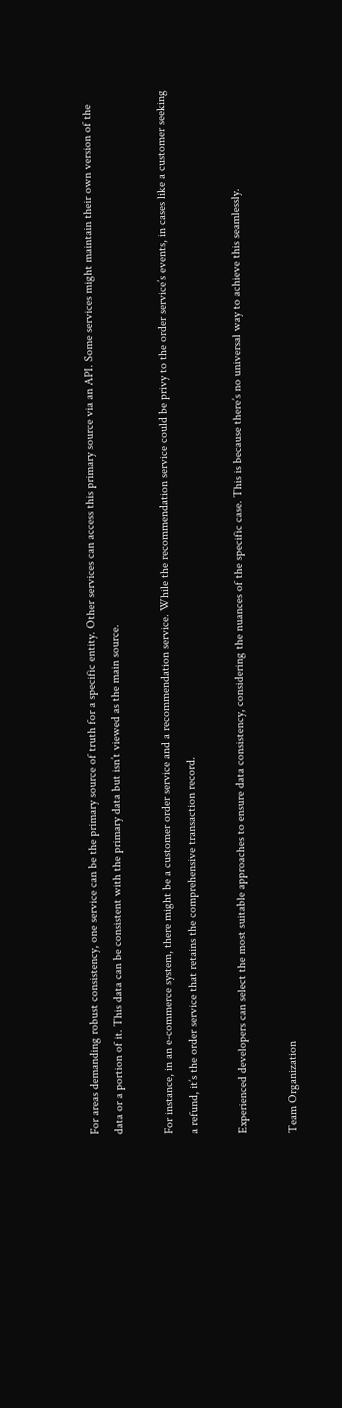For areas demanding robust consistency, one service can be the primary source of truth for a specific entity. Other services can access this primary source via an API. Some services might maintain their own version of the data or a portion of it. This data can be consistent with the primary data but isn’t viewed as the main source.

For instance, in an e-commerce system, there might be a customer order service and a recommendation service. While the recommendation service could be privy to the order service’s events, in cases like a customer seeking a refund, it’s the order service that retains the comprehensive transaction record.

Experienced developers can select the most suitable approaches to ensure data consistency, considering the nuances of the specific case. This is because there’s no universal way to achieve this seamlessly.

Team Organization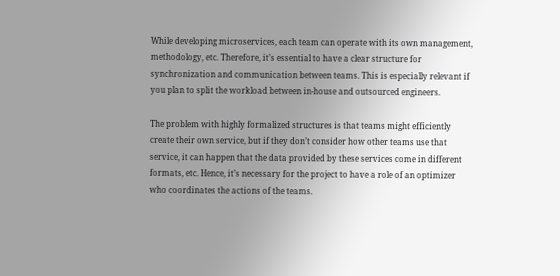While developing microservices, each team can operate with its own management, methodology, etc. Therefore, it’s essential to have a clear structure for synchronization and communication between teams. This is especially relevant if you plan to split the workload between in-house and outsourced engineers.

The problem with highly formalized structures is that teams might efficiently create their own service, but if they don’t consider how other teams use that service, it can happen that the data provided by these services come in different formats, etc. Hence, it’s necessary for the project to have a role of an optimizer who coordinates the actions of the teams.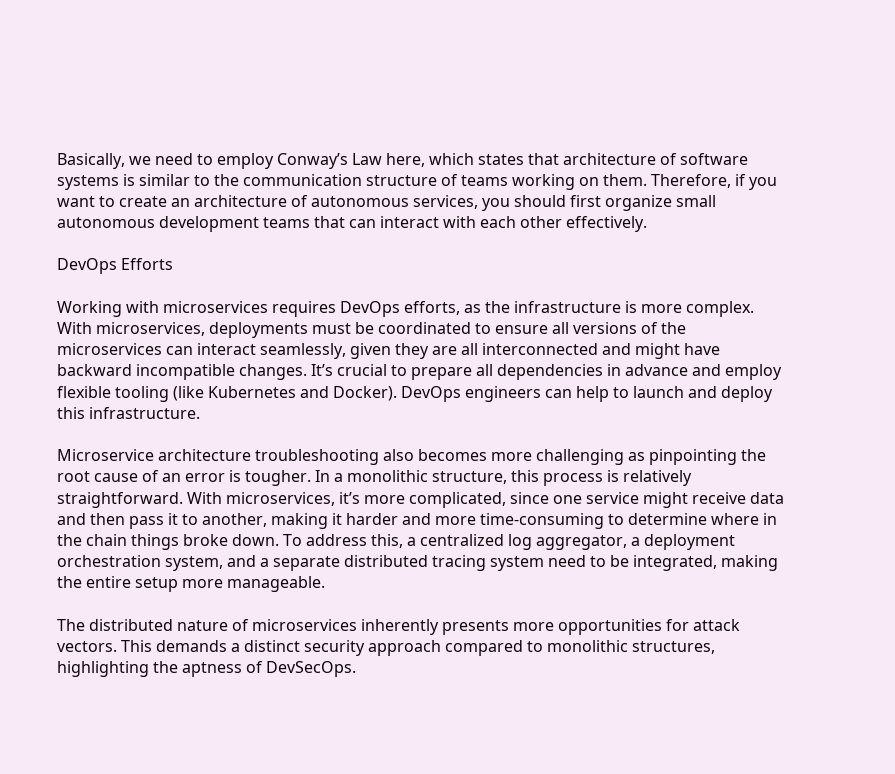Basically, we need to employ Conway’s Law here, which states that architecture of software systems is similar to the communication structure of teams working on them. Therefore, if you want to create an architecture of autonomous services, you should first organize small autonomous development teams that can interact with each other effectively.

DevOps Efforts

Working with microservices requires DevOps efforts, as the infrastructure is more complex. With microservices, deployments must be coordinated to ensure all versions of the microservices can interact seamlessly, given they are all interconnected and might have backward incompatible changes. It’s crucial to prepare all dependencies in advance and employ flexible tooling (like Kubernetes and Docker). DevOps engineers can help to launch and deploy this infrastructure.

Microservice architecture troubleshooting also becomes more challenging as pinpointing the root cause of an error is tougher. In a monolithic structure, this process is relatively straightforward. With microservices, it’s more complicated, since one service might receive data and then pass it to another, making it harder and more time-consuming to determine where in the chain things broke down. To address this, a centralized log aggregator, a deployment orchestration system, and a separate distributed tracing system need to be integrated, making the entire setup more manageable.

The distributed nature of microservices inherently presents more opportunities for attack vectors. This demands a distinct security approach compared to monolithic structures, highlighting the aptness of DevSecOps.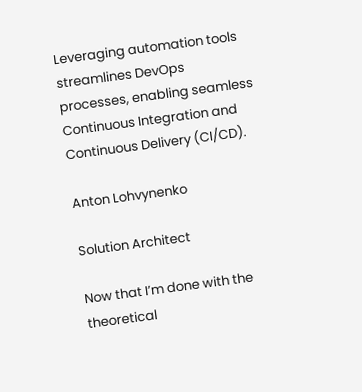Leveraging automation tools streamlines DevOps processes, enabling seamless Continuous Integration and Continuous Delivery (CI/CD).

Anton Lohvynenko

Solution Architect

Now that I’m done with the theoretical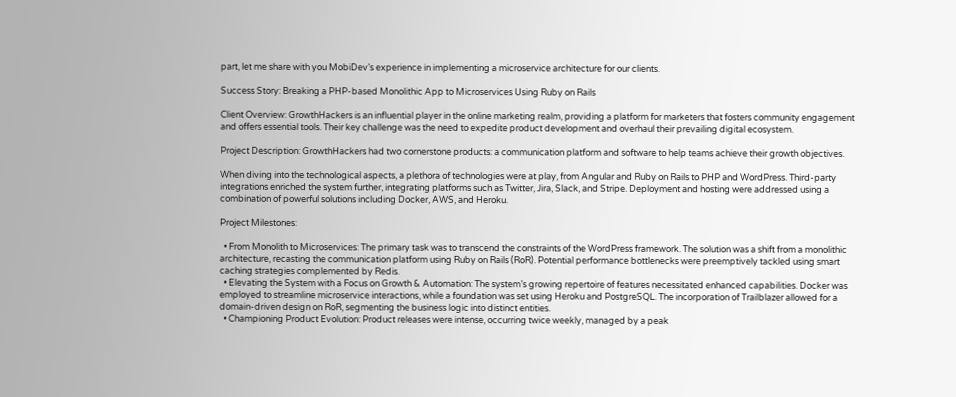part, let me share with you MobiDev’s experience in implementing a microservice architecture for our clients.

Success Story: Breaking a PHP-based Monolithic App to Microservices Using Ruby on Rails

Client Overview: GrowthHackers is an influential player in the online marketing realm, providing a platform for marketers that fosters community engagement and offers essential tools. Their key challenge was the need to expedite product development and overhaul their prevailing digital ecosystem.

Project Description: GrowthHackers had two cornerstone products: a communication platform and software to help teams achieve their growth objectives.

When diving into the technological aspects, a plethora of technologies were at play, from Angular and Ruby on Rails to PHP and WordPress. Third-party integrations enriched the system further, integrating platforms such as Twitter, Jira, Slack, and Stripe. Deployment and hosting were addressed using a combination of powerful solutions including Docker, AWS, and Heroku.

Project Milestones:

  • From Monolith to Microservices: The primary task was to transcend the constraints of the WordPress framework. The solution was a shift from a monolithic architecture, recasting the communication platform using Ruby on Rails (RoR). Potential performance bottlenecks were preemptively tackled using smart caching strategies complemented by Redis.
  • Elevating the System with a Focus on Growth & Automation: The system’s growing repertoire of features necessitated enhanced capabilities. Docker was employed to streamline microservice interactions, while a foundation was set using Heroku and PostgreSQL. The incorporation of Trailblazer allowed for a domain-driven design on RoR, segmenting the business logic into distinct entities.
  • Championing Product Evolution: Product releases were intense, occurring twice weekly, managed by a peak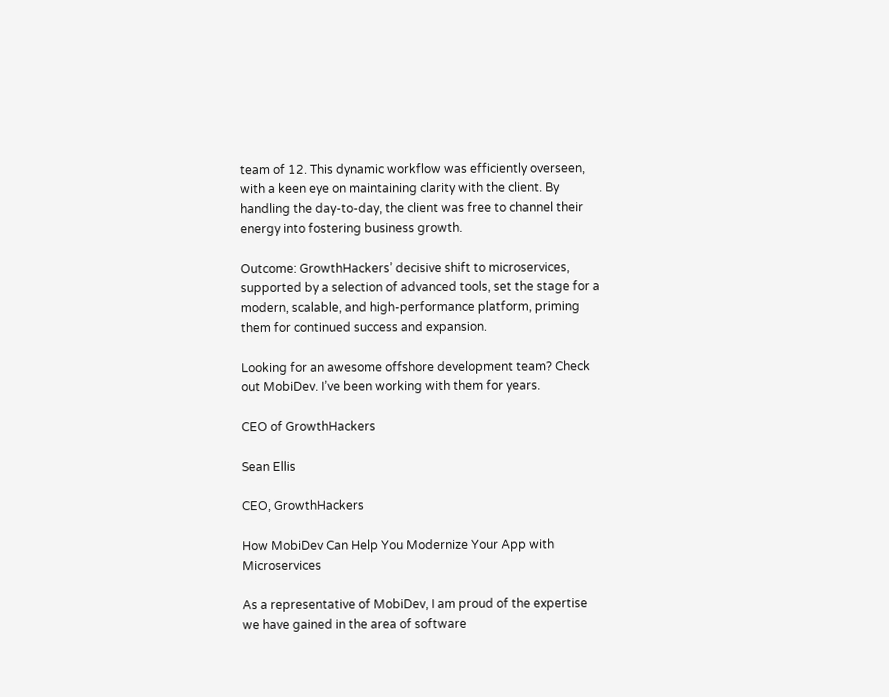team of 12. This dynamic workflow was efficiently overseen, with a keen eye on maintaining clarity with the client. By handling the day-to-day, the client was free to channel their energy into fostering business growth.

Outcome: GrowthHackers’ decisive shift to microservices, supported by a selection of advanced tools, set the stage for a modern, scalable, and high-performance platform, priming them for continued success and expansion.

Looking for an awesome offshore development team? Check out MobiDev. I’ve been working with them for years.

CEO of GrowthHackers

Sean Ellis

CEO, GrowthHackers

How MobiDev Can Help You Modernize Your App with Microservices

As a representative of MobiDev, I am proud of the expertise we have gained in the area of software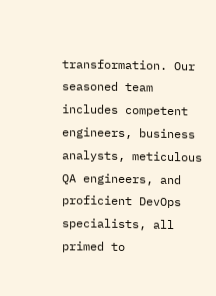transformation. Our seasoned team includes competent engineers, business analysts, meticulous QA engineers, and proficient DevOps specialists, all primed to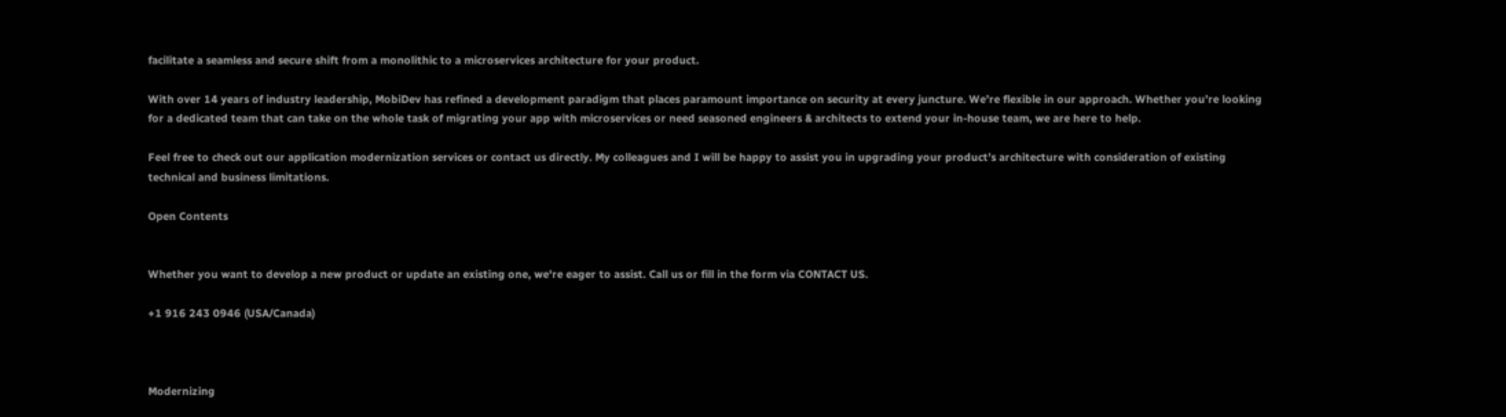facilitate a seamless and secure shift from a monolithic to a microservices architecture for your product.

With over 14 years of industry leadership, MobiDev has refined a development paradigm that places paramount importance on security at every juncture. We’re flexible in our approach. Whether you’re looking for a dedicated team that can take on the whole task of migrating your app with microservices or need seasoned engineers & architects to extend your in-house team, we are here to help.

Feel free to check out our application modernization services or contact us directly. My colleagues and I will be happy to assist you in upgrading your product’s architecture with consideration of existing technical and business limitations.

Open Contents


Whether you want to develop a new product or update an existing one, we're eager to assist. Call us or fill in the form via CONTACT US.

+1 916 243 0946 (USA/Canada)



Modernizing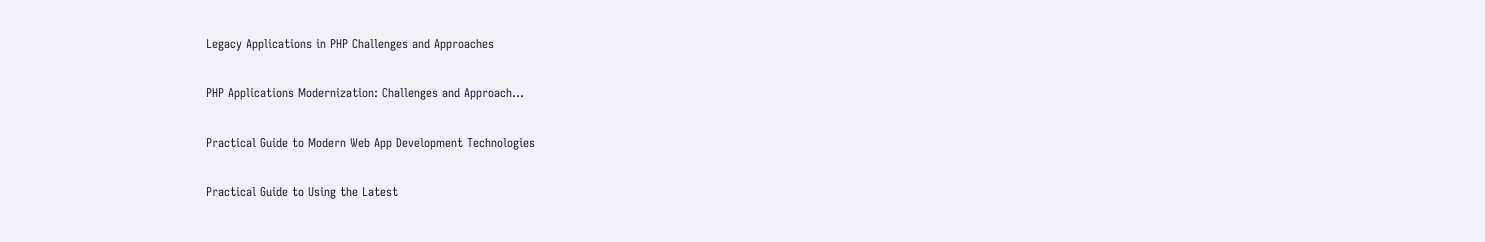Legacy Applications in PHP Challenges and Approaches

PHP Applications Modernization: Challenges and Approach…

Practical Guide to Modern Web App Development Technologies

Practical Guide to Using the Latest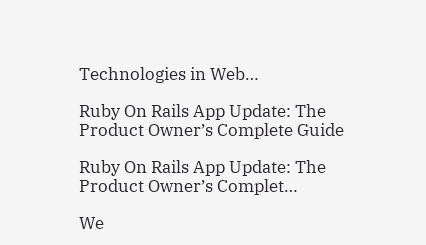Technologies in Web…

Ruby On Rails App Update: The Product Owner’s Complete Guide

Ruby On Rails App Update: The Product Owner’s Complet…

We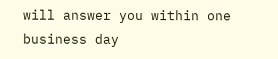will answer you within one business day